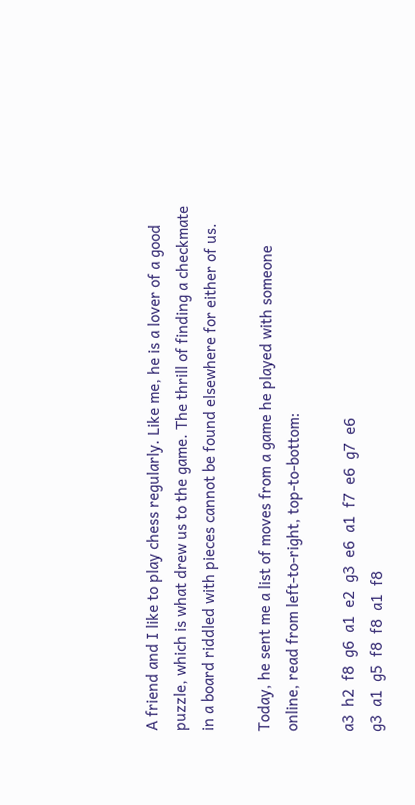A friend and I like to play chess regularly. Like me, he is a lover of a good puzzle, which is what drew us to the game. The thrill of finding a checkmate in a board riddled with pieces cannot be found elsewhere for either of us.

Today, he sent me a list of moves from a game he played with someone online, read from left-to-right, top-to-bottom:

a3  h2  f8  g6  a1  e2  g3  e6  a1  f7  e6  g7  e6
g3  a1  g5  f8  f8  a1  f8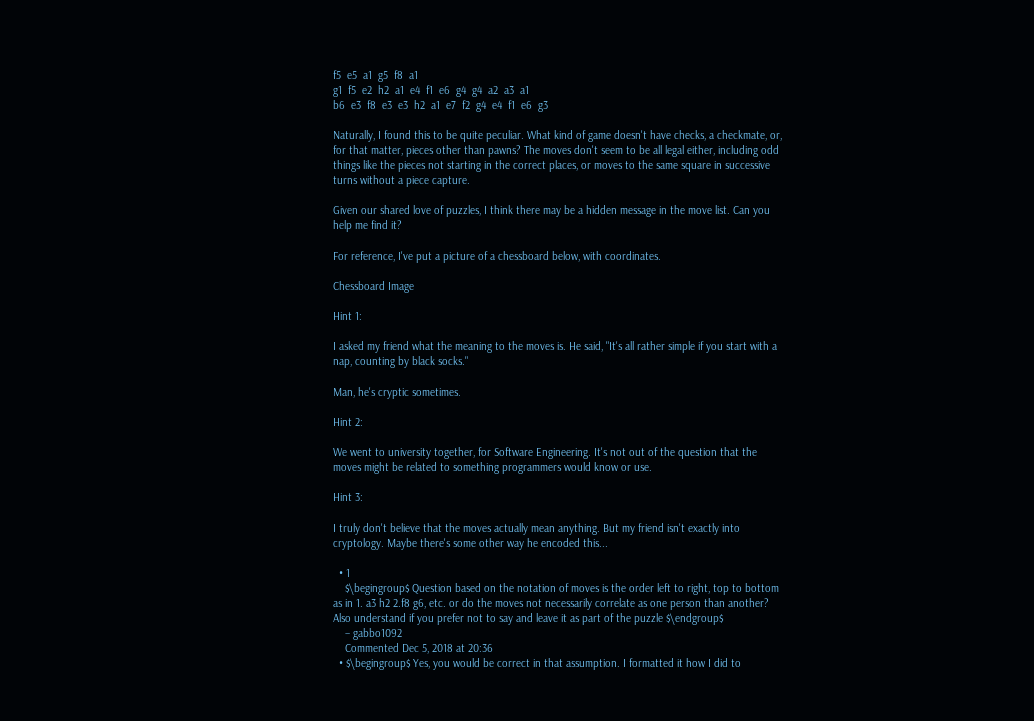f5  e5  a1  g5  f8  a1
g1  f5  e2  h2  a1  e4  f1  e6  g4  g4  a2  a3  a1
b6  e3  f8  e3  e3  h2  a1  e7  f2  g4  e4  f1  e6  g3

Naturally, I found this to be quite peculiar. What kind of game doesn't have checks, a checkmate, or, for that matter, pieces other than pawns? The moves don't seem to be all legal either, including odd things like the pieces not starting in the correct places, or moves to the same square in successive turns without a piece capture.

Given our shared love of puzzles, I think there may be a hidden message in the move list. Can you help me find it?

For reference, I've put a picture of a chessboard below, with coordinates.

Chessboard Image

Hint 1:

I asked my friend what the meaning to the moves is. He said, "It's all rather simple if you start with a nap, counting by black socks."

Man, he's cryptic sometimes.

Hint 2:

We went to university together, for Software Engineering. It's not out of the question that the moves might be related to something programmers would know or use.

Hint 3:

I truly don't believe that the moves actually mean anything. But my friend isn't exactly into cryptology. Maybe there's some other way he encoded this...

  • 1
    $\begingroup$ Question based on the notation of moves is the order left to right, top to bottom as in 1. a3 h2 2.f8 g6, etc. or do the moves not necessarily correlate as one person than another? Also understand if you prefer not to say and leave it as part of the puzzle $\endgroup$
    – gabbo1092
    Commented Dec 5, 2018 at 20:36
  • $\begingroup$ Yes, you would be correct in that assumption. I formatted it how I did to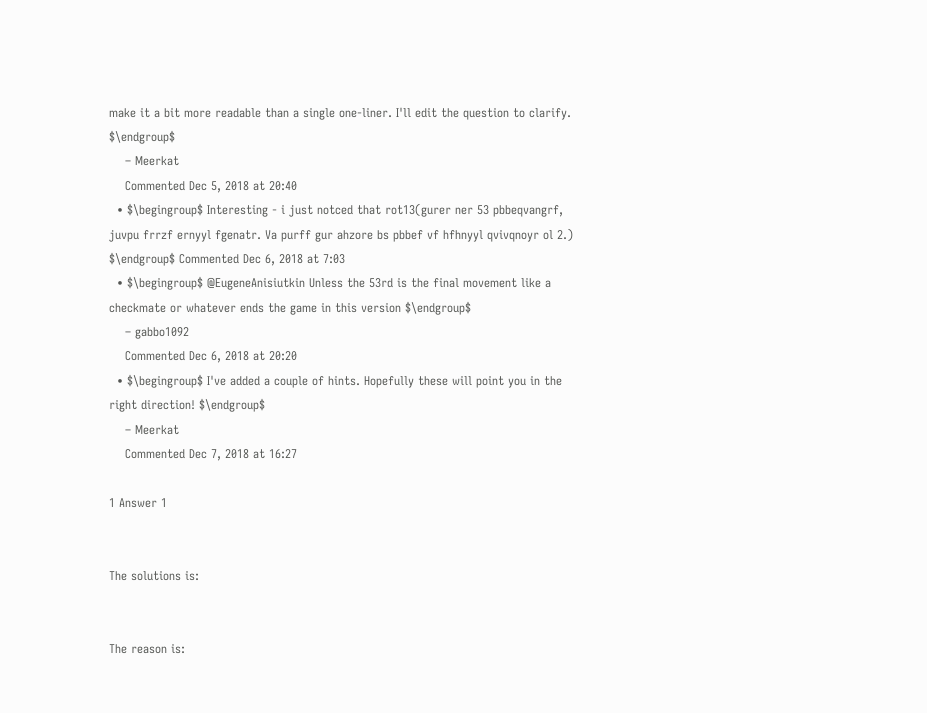make it a bit more readable than a single one-liner. I'll edit the question to clarify. $\endgroup$
    – Meerkat
    Commented Dec 5, 2018 at 20:40
  • $\begingroup$ Interesting - i just notced that rot13(gurer ner 53 pbbeqvangrf, juvpu frrzf ernyyl fgenatr. Va purff gur ahzore bs pbbef vf hfhnyyl qvivqnoyr ol 2.) $\endgroup$ Commented Dec 6, 2018 at 7:03
  • $\begingroup$ @EugeneAnisiutkin Unless the 53rd is the final movement like a checkmate or whatever ends the game in this version $\endgroup$
    – gabbo1092
    Commented Dec 6, 2018 at 20:20
  • $\begingroup$ I've added a couple of hints. Hopefully these will point you in the right direction! $\endgroup$
    – Meerkat
    Commented Dec 7, 2018 at 16:27

1 Answer 1


The solutions is:


The reason is: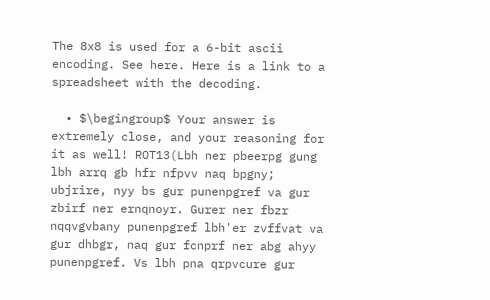The 8x8 is used for a 6-bit ascii encoding. See here. Here is a link to a spreadsheet with the decoding.

  • $\begingroup$ Your answer is extremely close, and your reasoning for it as well! ROT13(Lbh ner pbeerpg gung lbh arrq gb hfr nfpvv naq bpgny; ubjrire, nyy bs gur punenpgref va gur zbirf ner ernqnoyr. Gurer ner fbzr nqqvgvbany punenpgref lbh'er zvffvat va gur dhbgr, naq gur fcnprf ner abg ahyy punenpgref. Vs lbh pna qrpvcure gur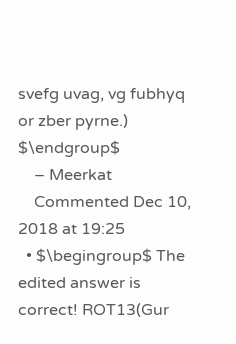svefg uvag, vg fubhyq or zber pyrne.) $\endgroup$
    – Meerkat
    Commented Dec 10, 2018 at 19:25
  • $\begingroup$ The edited answer is correct! ROT13(Gur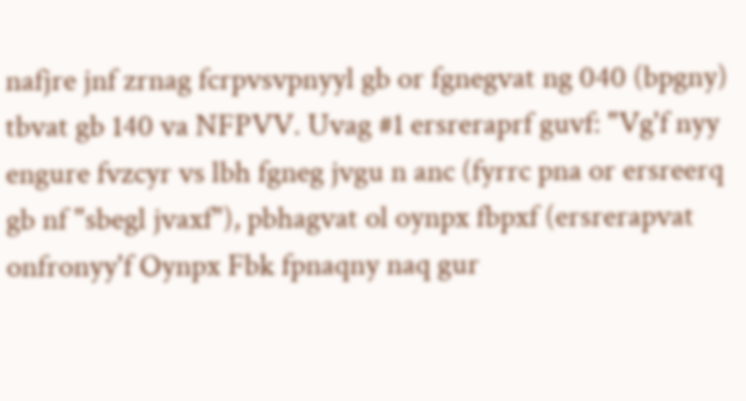nafjre jnf zrnag fcrpvsvpnyyl gb or fgnegvat ng 040 (bpgny) tbvat gb 140 va NFPVV. Uvag #1 ersreraprf guvf: "Vg'f nyy engure fvzcyr vs lbh fgneg jvgu n anc (fyrrc pna or ersreerq gb nf "sbegl jvaxf"), pbhagvat ol oynpx fbpxf (ersrerapvat onfronyy'f Oynpx Fbk fpnaqny naq gur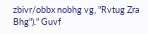zbivr/obbx nobhg vg, "Rvtug Zra Bhg")." Guvf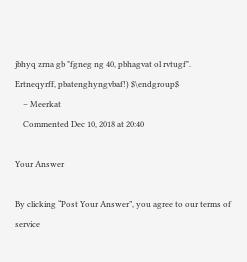jbhyq zrna gb "fgneg ng 40, pbhagvat ol rvtugf". Ertneqyrff, pbatenghyngvbaf!) $\endgroup$
    – Meerkat
    Commented Dec 10, 2018 at 20:40

Your Answer

By clicking “Post Your Answer”, you agree to our terms of service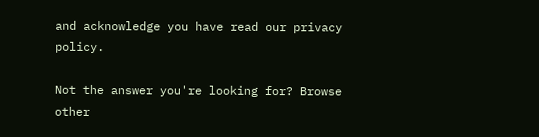and acknowledge you have read our privacy policy.

Not the answer you're looking for? Browse other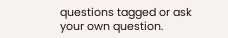questions tagged or ask your own question.